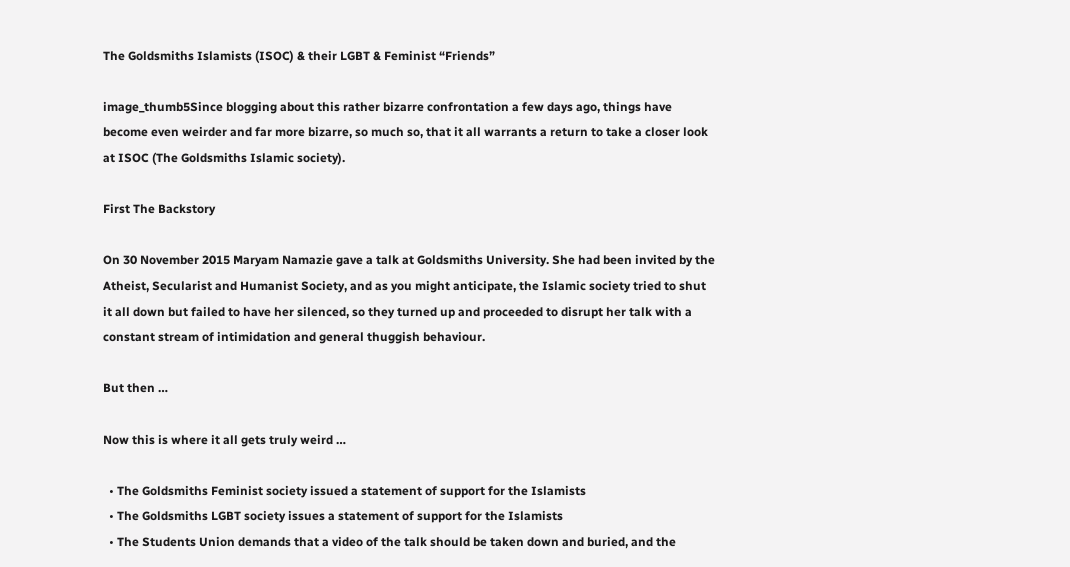The Goldsmiths Islamists (ISOC) & their LGBT & Feminist “Friends”

image_thumb5Since blogging about this rather bizarre confrontation a few days ago, things have become even weirder and far more bizarre, so much so, that it all warrants a return to take a closer look at ISOC (The Goldsmiths Islamic society).

First The Backstory

On 30 November 2015 Maryam Namazie gave a talk at Goldsmiths University. She had been invited by the Atheist, Secularist and Humanist Society, and as you might anticipate, the Islamic society tried to shut it all down but failed to have her silenced, so they turned up and proceeded to disrupt her talk with a constant stream of intimidation and general thuggish behaviour.

But then …

Now this is where it all gets truly weird …

  • The Goldsmiths Feminist society issued a statement of support for the Islamists
  • The Goldsmiths LGBT society issues a statement of support for the Islamists
  • The Students Union demands that a video of the talk should be taken down and buried, and the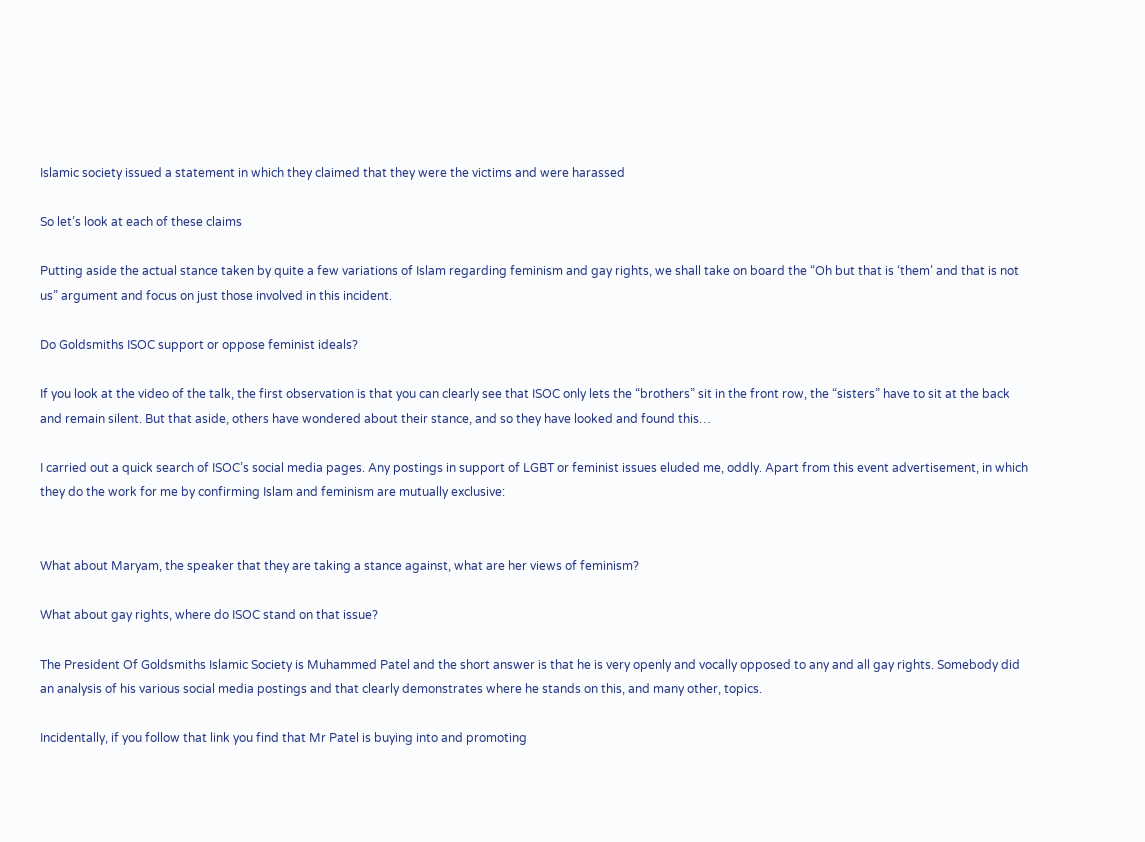Islamic society issued a statement in which they claimed that they were the victims and were harassed

So let’s look at each of these claims

Putting aside the actual stance taken by quite a few variations of Islam regarding feminism and gay rights, we shall take on board the “Oh but that is ‘them’ and that is not us” argument and focus on just those involved in this incident.

Do Goldsmiths ISOC support or oppose feminist ideals?

If you look at the video of the talk, the first observation is that you can clearly see that ISOC only lets the “brothers” sit in the front row, the “sisters” have to sit at the back and remain silent. But that aside, others have wondered about their stance, and so they have looked and found this…

I carried out a quick search of ISOC’s social media pages. Any postings in support of LGBT or feminist issues eluded me, oddly. Apart from this event advertisement, in which they do the work for me by confirming Islam and feminism are mutually exclusive:


What about Maryam, the speaker that they are taking a stance against, what are her views of feminism?

What about gay rights, where do ISOC stand on that issue?

The President Of Goldsmiths Islamic Society is Muhammed Patel and the short answer is that he is very openly and vocally opposed to any and all gay rights. Somebody did an analysis of his various social media postings and that clearly demonstrates where he stands on this, and many other, topics.

Incidentally, if you follow that link you find that Mr Patel is buying into and promoting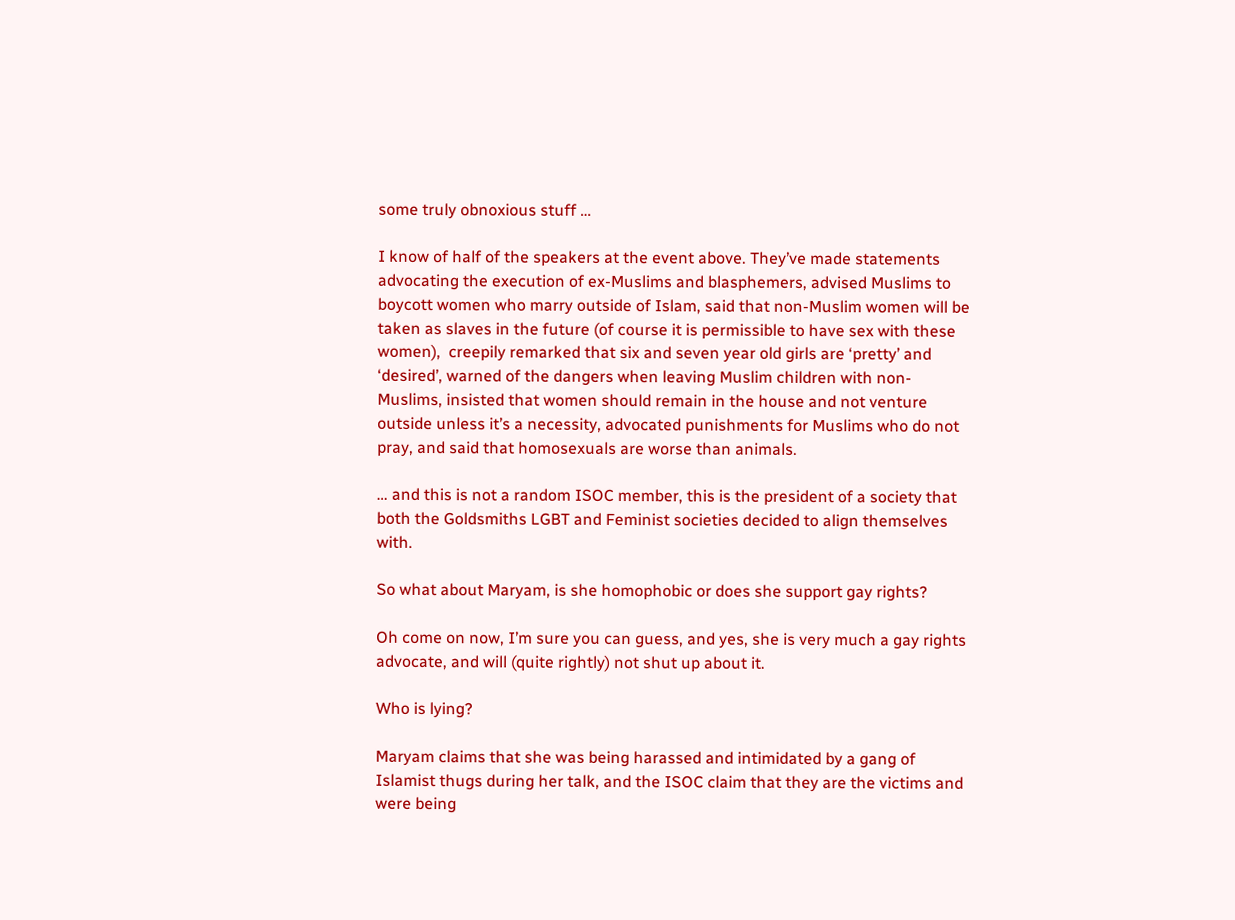some truly obnoxious stuff …

I know of half of the speakers at the event above. They’ve made statements advocating the execution of ex-Muslims and blasphemers, advised Muslims to boycott women who marry outside of Islam, said that non-Muslim women will be taken as slaves in the future (of course it is permissible to have sex with these women),  creepily remarked that six and seven year old girls are ‘pretty’ and ‘desired’, warned of the dangers when leaving Muslim children with non-Muslims, insisted that women should remain in the house and not venture outside unless it’s a necessity, advocated punishments for Muslims who do not pray, and said that homosexuals are worse than animals.

… and this is not a random ISOC member, this is the president of a society that both the Goldsmiths LGBT and Feminist societies decided to align themselves with.

So what about Maryam, is she homophobic or does she support gay rights?

Oh come on now, I’m sure you can guess, and yes, she is very much a gay rights advocate, and will (quite rightly) not shut up about it.

Who is lying?

Maryam claims that she was being harassed and intimidated by a gang of Islamist thugs during her talk, and the ISOC claim that they are the victims and were being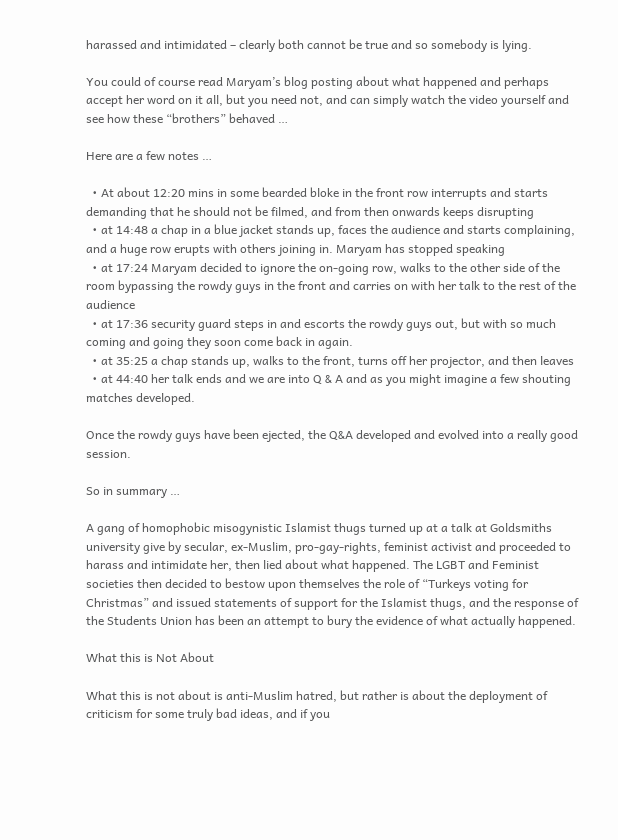harassed and intimidated – clearly both cannot be true and so somebody is lying.

You could of course read Maryam’s blog posting about what happened and perhaps accept her word on it all, but you need not, and can simply watch the video yourself and see how these “brothers” behaved …

Here are a few notes …

  • At about 12:20 mins in some bearded bloke in the front row interrupts and starts demanding that he should not be filmed, and from then onwards keeps disrupting
  • at 14:48 a chap in a blue jacket stands up, faces the audience and starts complaining, and a huge row erupts with others joining in. Maryam has stopped speaking
  • at 17:24 Maryam decided to ignore the on-going row, walks to the other side of the room bypassing the rowdy guys in the front and carries on with her talk to the rest of the audience
  • at 17:36 security guard steps in and escorts the rowdy guys out, but with so much coming and going they soon come back in again.
  • at 35:25 a chap stands up, walks to the front, turns off her projector, and then leaves
  • at 44:40 her talk ends and we are into Q & A and as you might imagine a few shouting matches developed.

Once the rowdy guys have been ejected, the Q&A developed and evolved into a really good session.

So in summary …

A gang of homophobic misogynistic Islamist thugs turned up at a talk at Goldsmiths university give by secular, ex-Muslim, pro-gay-rights, feminist activist and proceeded to harass and intimidate her, then lied about what happened. The LGBT and Feminist societies then decided to bestow upon themselves the role of “Turkeys voting for Christmas” and issued statements of support for the Islamist thugs, and the response of the Students Union has been an attempt to bury the evidence of what actually happened.

What this is Not About

What this is not about is anti-Muslim hatred, but rather is about the deployment of criticism for some truly bad ideas, and if you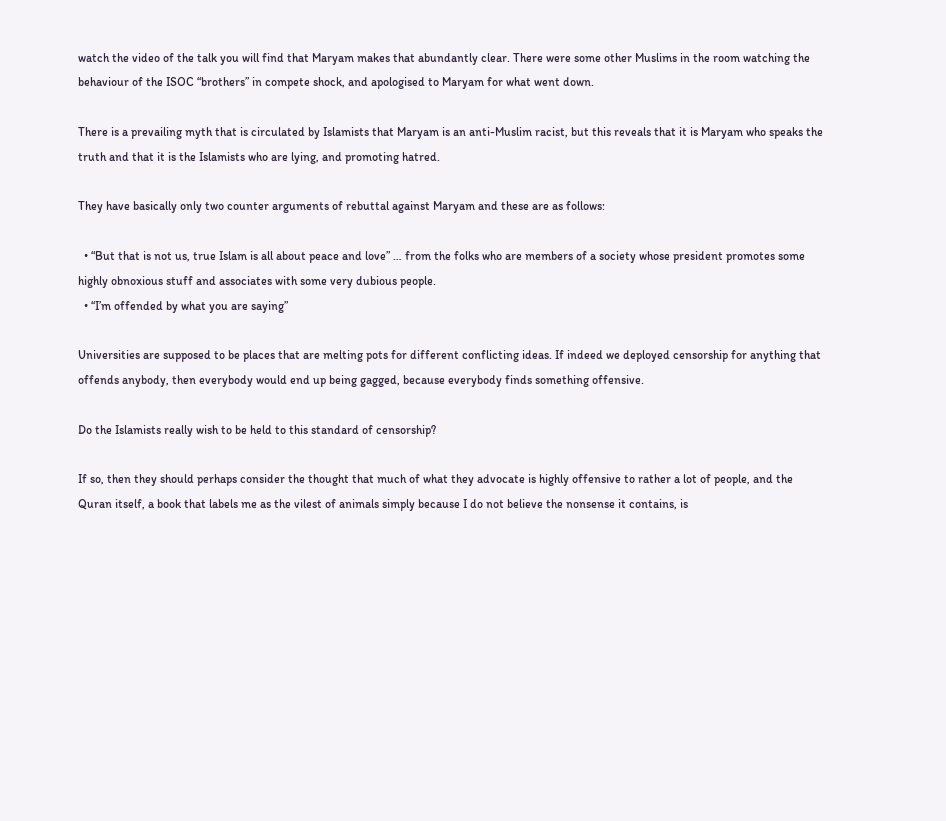watch the video of the talk you will find that Maryam makes that abundantly clear. There were some other Muslims in the room watching the behaviour of the ISOC “brothers” in compete shock, and apologised to Maryam for what went down.

There is a prevailing myth that is circulated by Islamists that Maryam is an anti-Muslim racist, but this reveals that it is Maryam who speaks the truth and that it is the Islamists who are lying, and promoting hatred.

They have basically only two counter arguments of rebuttal against Maryam and these are as follows:

  • “But that is not us, true Islam is all about peace and love” … from the folks who are members of a society whose president promotes some highly obnoxious stuff and associates with some very dubious people.
  • “I’m offended by what you are saying”

Universities are supposed to be places that are melting pots for different conflicting ideas. If indeed we deployed censorship for anything that offends anybody, then everybody would end up being gagged, because everybody finds something offensive.

Do the Islamists really wish to be held to this standard of censorship?

If so, then they should perhaps consider the thought that much of what they advocate is highly offensive to rather a lot of people, and the Quran itself, a book that labels me as the vilest of animals simply because I do not believe the nonsense it contains, is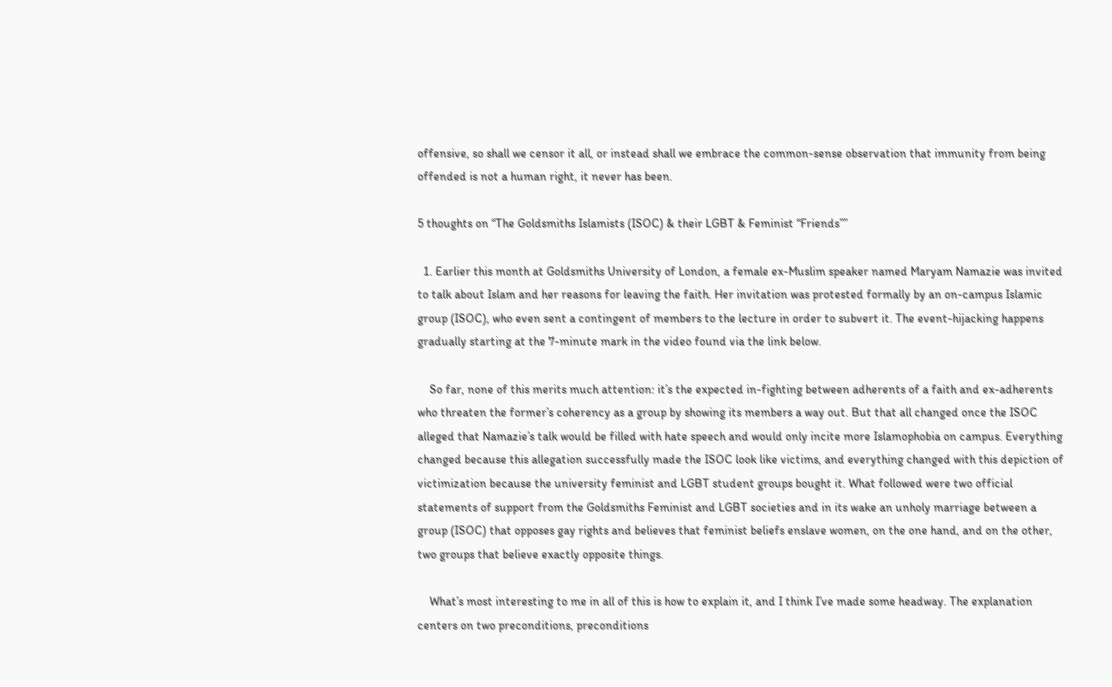offensive, so shall we censor it all, or instead shall we embrace the common-sense observation that immunity from being offended is not a human right, it never has been.

5 thoughts on “The Goldsmiths Islamists (ISOC) & their LGBT & Feminist “Friends””

  1. Earlier this month at Goldsmiths University of London, a female ex-Muslim speaker named Maryam Namazie was invited to talk about Islam and her reasons for leaving the faith. Her invitation was protested formally by an on-campus Islamic group (ISOC), who even sent a contingent of members to the lecture in order to subvert it. The event-hijacking happens gradually starting at the 7-minute mark in the video found via the link below.

    So far, none of this merits much attention: it’s the expected in-fighting between adherents of a faith and ex-adherents who threaten the former’s coherency as a group by showing its members a way out. But that all changed once the ISOC alleged that Namazie’s talk would be filled with hate speech and would only incite more Islamophobia on campus. Everything changed because this allegation successfully made the ISOC look like victims, and everything changed with this depiction of victimization because the university feminist and LGBT student groups bought it. What followed were two official statements of support from the Goldsmiths Feminist and LGBT societies and in its wake an unholy marriage between a group (ISOC) that opposes gay rights and believes that feminist beliefs enslave women, on the one hand, and on the other, two groups that believe exactly opposite things.

    What’s most interesting to me in all of this is how to explain it, and I think I’ve made some headway. The explanation centers on two preconditions, preconditions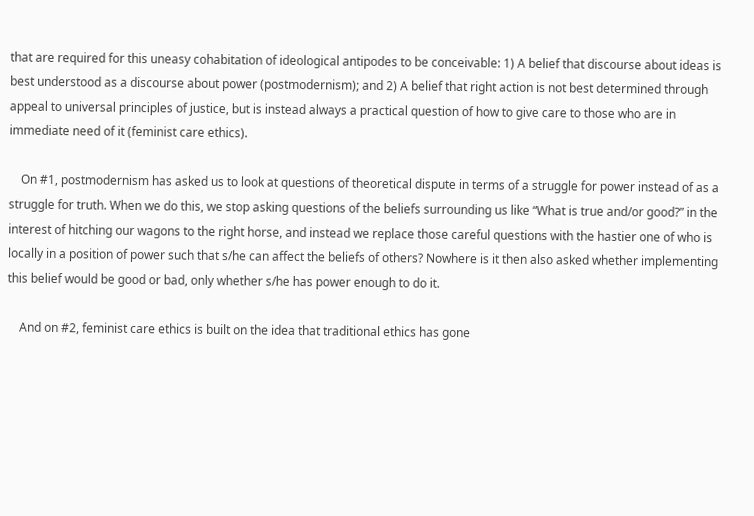that are required for this uneasy cohabitation of ideological antipodes to be conceivable: 1) A belief that discourse about ideas is best understood as a discourse about power (postmodernism); and 2) A belief that right action is not best determined through appeal to universal principles of justice, but is instead always a practical question of how to give care to those who are in immediate need of it (feminist care ethics).

    On #1, postmodernism has asked us to look at questions of theoretical dispute in terms of a struggle for power instead of as a struggle for truth. When we do this, we stop asking questions of the beliefs surrounding us like “What is true and/or good?” in the interest of hitching our wagons to the right horse, and instead we replace those careful questions with the hastier one of who is locally in a position of power such that s/he can affect the beliefs of others? Nowhere is it then also asked whether implementing this belief would be good or bad, only whether s/he has power enough to do it.

    And on #2, feminist care ethics is built on the idea that traditional ethics has gone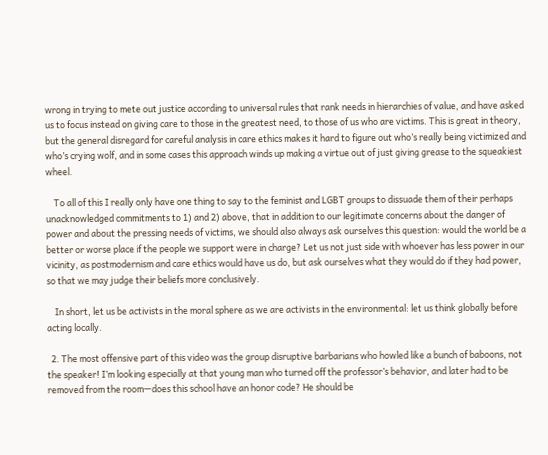wrong in trying to mete out justice according to universal rules that rank needs in hierarchies of value, and have asked us to focus instead on giving care to those in the greatest need, to those of us who are victims. This is great in theory, but the general disregard for careful analysis in care ethics makes it hard to figure out who’s really being victimized and who’s crying wolf, and in some cases this approach winds up making a virtue out of just giving grease to the squeakiest wheel.

    To all of this I really only have one thing to say to the feminist and LGBT groups to dissuade them of their perhaps unacknowledged commitments to 1) and 2) above, that in addition to our legitimate concerns about the danger of power and about the pressing needs of victims, we should also always ask ourselves this question: would the world be a better or worse place if the people we support were in charge? Let us not just side with whoever has less power in our vicinity, as postmodernism and care ethics would have us do, but ask ourselves what they would do if they had power, so that we may judge their beliefs more conclusively.

    In short, let us be activists in the moral sphere as we are activists in the environmental: let us think globally before acting locally.

  2. The most offensive part of this video was the group disruptive barbarians who howled like a bunch of baboons, not the speaker! I’m looking especially at that young man who turned off the professor’s behavior, and later had to be removed from the room—does this school have an honor code? He should be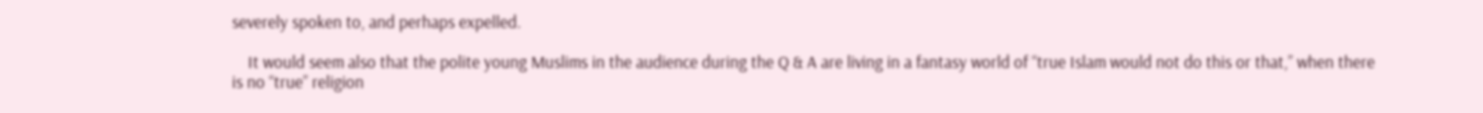severely spoken to, and perhaps expelled.

    It would seem also that the polite young Muslims in the audience during the Q & A are living in a fantasy world of “true Islam would not do this or that,” when there is no “true” religion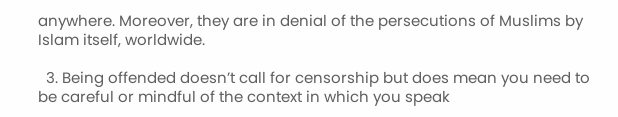anywhere. Moreover, they are in denial of the persecutions of Muslims by Islam itself, worldwide.

  3. Being offended doesn’t call for censorship but does mean you need to be careful or mindful of the context in which you speak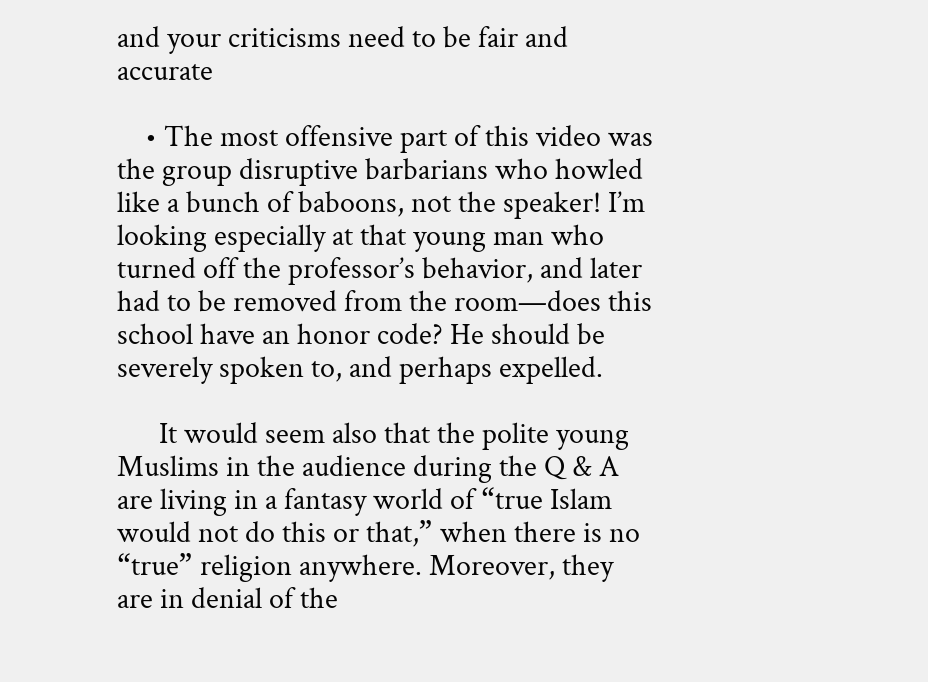and your criticisms need to be fair and accurate

    • The most offensive part of this video was the group disruptive barbarians who howled like a bunch of baboons, not the speaker! I’m looking especially at that young man who turned off the professor’s behavior, and later had to be removed from the room—does this school have an honor code? He should be severely spoken to, and perhaps expelled.

      It would seem also that the polite young Muslims in the audience during the Q & A are living in a fantasy world of “true Islam would not do this or that,” when there is no “true” religion anywhere. Moreover, they are in denial of the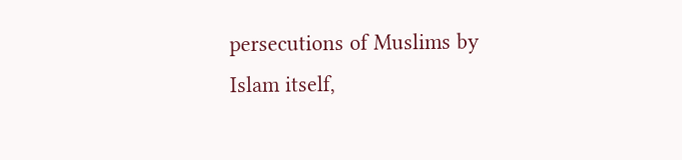persecutions of Muslims by Islam itself,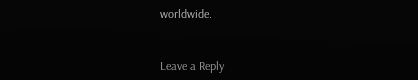worldwide.


Leave a Reply